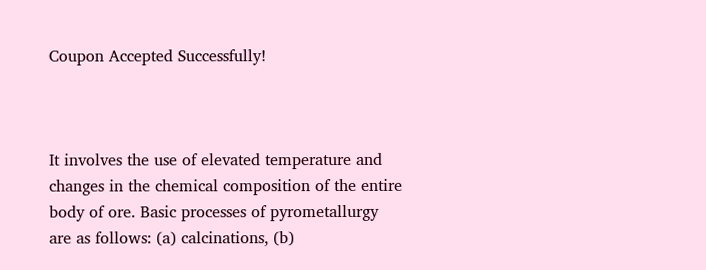Coupon Accepted Successfully!



It involves the use of elevated temperature and changes in the chemical composition of the entire body of ore. Basic processes of pyrometallurgy are as follows: (a) calcinations, (b)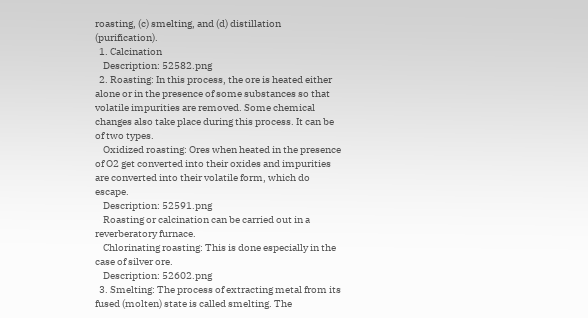roasting, (c) smelting, and (d) distillation (purification).
  1. Calcination
    Description: 52582.png
  2. Roasting: In this process, the ore is heated either alone or in the presence of some substances so that volatile impurities are removed. Some chemical changes also take place during this process. It can be of two types.
    Oxidized roasting: Ores when heated in the presence of O2 get converted into their oxides and impurities are converted into their volatile form, which do escape.
    Description: 52591.png
    Roasting or calcination can be carried out in a reverberatory furnace.
    Chlorinating roasting: This is done especially in the case of silver ore.
    Description: 52602.png
  3. Smelting: The process of extracting metal from its fused (molten) state is called smelting. The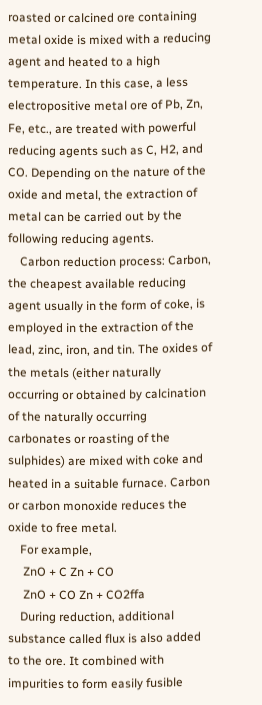roasted or calcined ore containing metal oxide is mixed with a reducing agent and heated to a high temperature. In this case, a less electropositive metal ore of Pb, Zn, Fe, etc., are treated with powerful reducing agents such as C, H2, and CO. Depending on the nature of the oxide and metal, the extraction of metal can be carried out by the following reducing agents.
    Carbon reduction process: Carbon, the cheapest available reducing agent usually in the form of coke, is employed in the extraction of the lead, zinc, iron, and tin. The oxides of the metals (either naturally occurring or obtained by calcination of the naturally occurring carbonates or roasting of the sulphides) are mixed with coke and heated in a suitable furnace. Carbon or carbon monoxide reduces the oxide to free metal.
    For example,
     ZnO + C Zn + CO
     ZnO + CO Zn + CO2ffa
    During reduction, additional substance called flux is also added to the ore. It combined with impurities to form easily fusible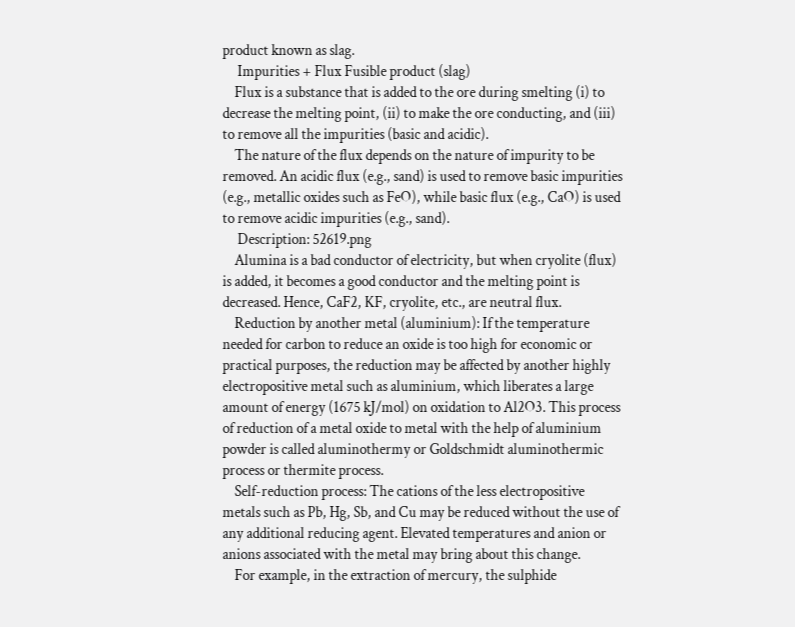product known as slag.
     Impurities + Flux Fusible product (slag)
    Flux is a substance that is added to the ore during smelting (i) to decrease the melting point, (ii) to make the ore conducting, and (iii) to remove all the impurities (basic and acidic).
    The nature of the flux depends on the nature of impurity to be removed. An acidic flux (e.g., sand) is used to remove basic impurities (e.g., metallic oxides such as FeO), while basic flux (e.g., CaO) is used to remove acidic impurities (e.g., sand).
     Description: 52619.png
    Alumina is a bad conductor of electricity, but when cryolite (flux) is added, it becomes a good conductor and the melting point is decreased. Hence, CaF2, KF, cryolite, etc., are neutral flux.
    Reduction by another metal (aluminium): If the temperature needed for carbon to reduce an oxide is too high for economic or practical purposes, the reduction may be affected by another highly electropositive metal such as aluminium, which liberates a large amount of energy (1675 kJ/mol) on oxidation to Al2O3. This process of reduction of a metal oxide to metal with the help of aluminium powder is called aluminothermy or Goldschmidt aluminothermic process or thermite process.
    Self-reduction process: The cations of the less electropositive metals such as Pb, Hg, Sb, and Cu may be reduced without the use of any additional reducing agent. Elevated temperatures and anion or anions associated with the metal may bring about this change.
    For example, in the extraction of mercury, the sulphide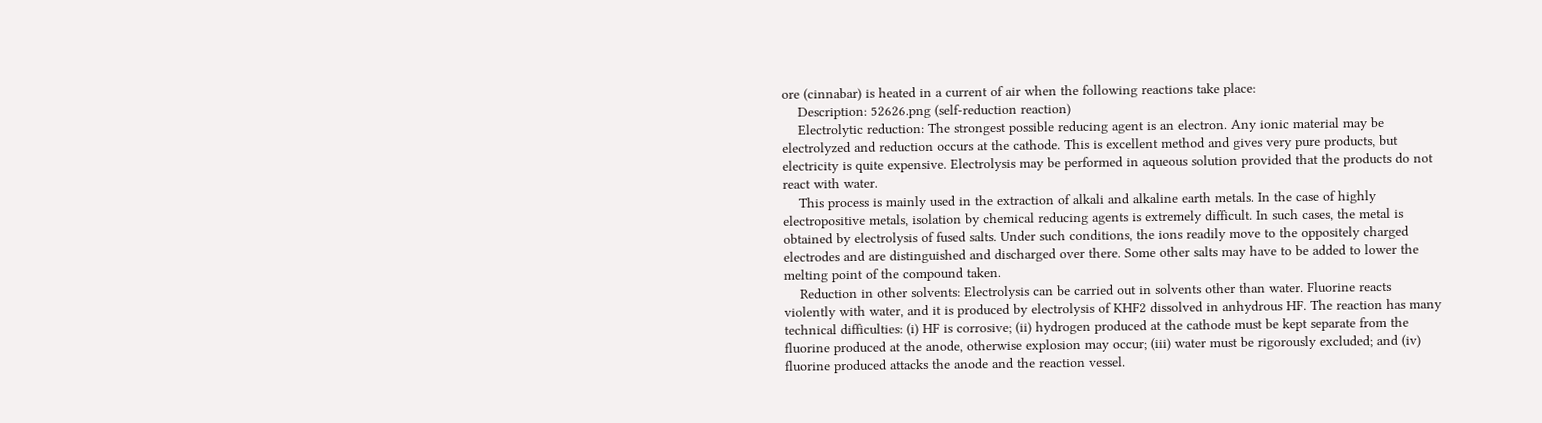ore (cinnabar) is heated in a current of air when the following reactions take place:
    Description: 52626.png (self-reduction reaction)
    Electrolytic reduction: The strongest possible reducing agent is an electron. Any ionic material may be electrolyzed and reduction occurs at the cathode. This is excellent method and gives very pure products, but electricity is quite expensive. Electrolysis may be performed in aqueous solution provided that the products do not react with water.
    This process is mainly used in the extraction of alkali and alkaline earth metals. In the case of highly electropositive metals, isolation by chemical reducing agents is extremely difficult. In such cases, the metal is obtained by electrolysis of fused salts. Under such conditions, the ions readily move to the oppositely charged electrodes and are distinguished and discharged over there. Some other salts may have to be added to lower the melting point of the compound taken.
    Reduction in other solvents: Electrolysis can be carried out in solvents other than water. Fluorine reacts violently with water, and it is produced by electrolysis of KHF2 dissolved in anhydrous HF. The reaction has many technical difficulties: (i) HF is corrosive; (ii) hydrogen produced at the cathode must be kept separate from the fluorine produced at the anode, otherwise explosion may occur; (iii) water must be rigorously excluded; and (iv) fluorine produced attacks the anode and the reaction vessel.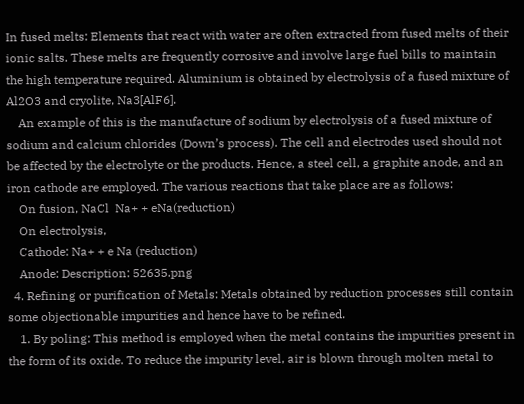In fused melts: Elements that react with water are often extracted from fused melts of their ionic salts. These melts are frequently corrosive and involve large fuel bills to maintain the high temperature required. Aluminium is obtained by electrolysis of a fused mixture of Al2O3 and cryolite, Na3[AlF6].
    An example of this is the manufacture of sodium by electrolysis of a fused mixture of sodium and calcium chlorides (Down’s process). The cell and electrodes used should not be affected by the electrolyte or the products. Hence, a steel cell, a graphite anode, and an iron cathode are employed. The various reactions that take place are as follows:
    On fusion, NaCl  Na+ + eNa(reduction)
    On electrolysis,
    Cathode: Na+ + e Na (reduction)
    Anode: Description: 52635.png
  4. Refining or purification of Metals: Metals obtained by reduction processes still contain some objectionable impurities and hence have to be refined.
    1. By poling: This method is employed when the metal contains the impurities present in the form of its oxide. To reduce the impurity level, air is blown through molten metal to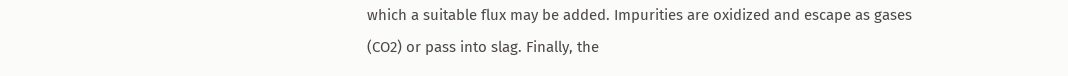which a suitable flux may be added. Impurities are oxidized and escape as gases (CO2) or pass into slag. Finally, the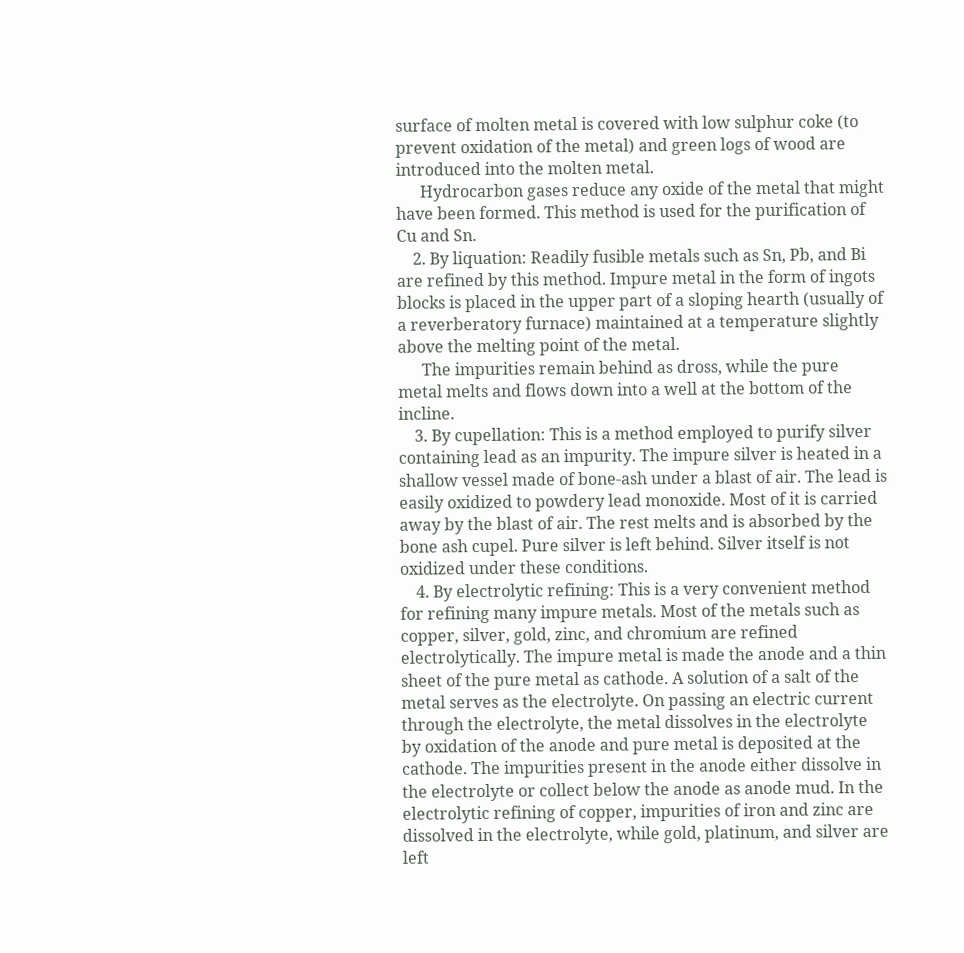surface of molten metal is covered with low sulphur coke (to prevent oxidation of the metal) and green logs of wood are introduced into the molten metal.
      Hydrocarbon gases reduce any oxide of the metal that might have been formed. This method is used for the purification of Cu and Sn.
    2. By liquation: Readily fusible metals such as Sn, Pb, and Bi are refined by this method. Impure metal in the form of ingots blocks is placed in the upper part of a sloping hearth (usually of a reverberatory furnace) maintained at a temperature slightly above the melting point of the metal.
      The impurities remain behind as dross, while the pure metal melts and flows down into a well at the bottom of the incline.
    3. By cupellation: This is a method employed to purify silver containing lead as an impurity. The impure silver is heated in a shallow vessel made of bone-ash under a blast of air. The lead is easily oxidized to powdery lead monoxide. Most of it is carried away by the blast of air. The rest melts and is absorbed by the bone ash cupel. Pure silver is left behind. Silver itself is not oxidized under these conditions.
    4. By electrolytic refining: This is a very convenient method for refining many impure metals. Most of the metals such as copper, silver, gold, zinc, and chromium are refined electrolytically. The impure metal is made the anode and a thin sheet of the pure metal as cathode. A solution of a salt of the metal serves as the electrolyte. On passing an electric current through the electrolyte, the metal dissolves in the electrolyte by oxidation of the anode and pure metal is deposited at the cathode. The impurities present in the anode either dissolve in the electrolyte or collect below the anode as anode mud. In the electrolytic refining of copper, impurities of iron and zinc are dissolved in the electrolyte, while gold, platinum, and silver are left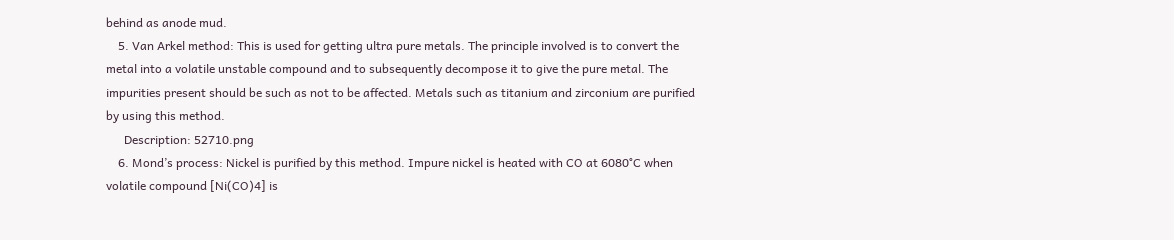behind as anode mud.
    5. Van Arkel method: This is used for getting ultra pure metals. The principle involved is to convert the metal into a volatile unstable compound and to subsequently decompose it to give the pure metal. The impurities present should be such as not to be affected. Metals such as titanium and zirconium are purified by using this method.
      Description: 52710.png
    6. Mond’s process: Nickel is purified by this method. Impure nickel is heated with CO at 6080°C when volatile compound [Ni(CO)4] is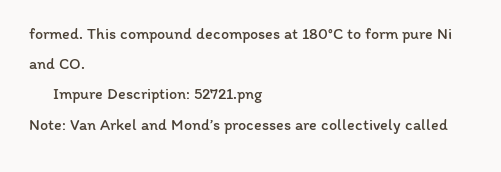formed. This compound decomposes at 180°C to form pure Ni and CO.
      Impure Description: 52721.png
Note: Van Arkel and Mond’s processes are collectively called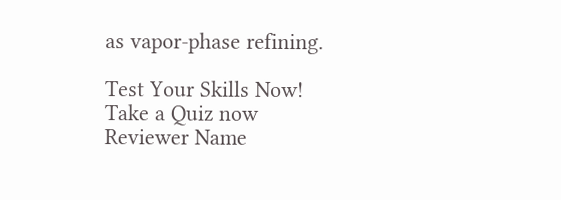as vapor-phase refining.

Test Your Skills Now!
Take a Quiz now
Reviewer Name